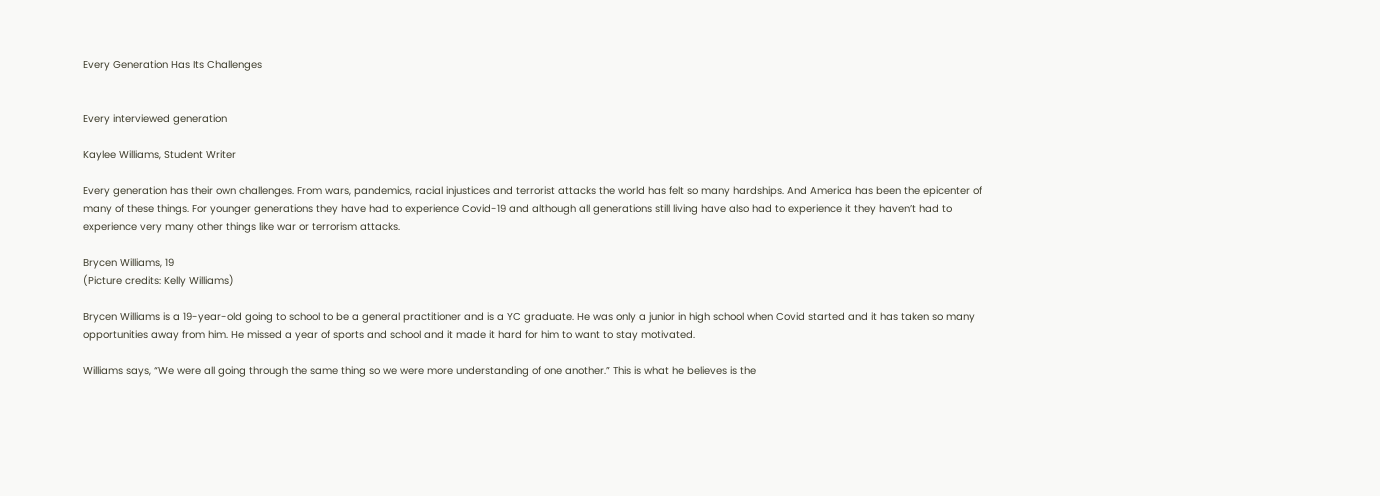Every Generation Has Its Challenges


Every interviewed generation

Kaylee Williams, Student Writer

Every generation has their own challenges. From wars, pandemics, racial injustices and terrorist attacks the world has felt so many hardships. And America has been the epicenter of many of these things. For younger generations they have had to experience Covid-19 and although all generations still living have also had to experience it they haven’t had to experience very many other things like war or terrorism attacks.

Brycen Williams, 19
(Picture credits: Kelly Williams)

Brycen Williams is a 19-year-old going to school to be a general practitioner and is a YC graduate. He was only a junior in high school when Covid started and it has taken so many opportunities away from him. He missed a year of sports and school and it made it hard for him to want to stay motivated.

Williams says, “We were all going through the same thing so we were more understanding of one another.” This is what he believes is the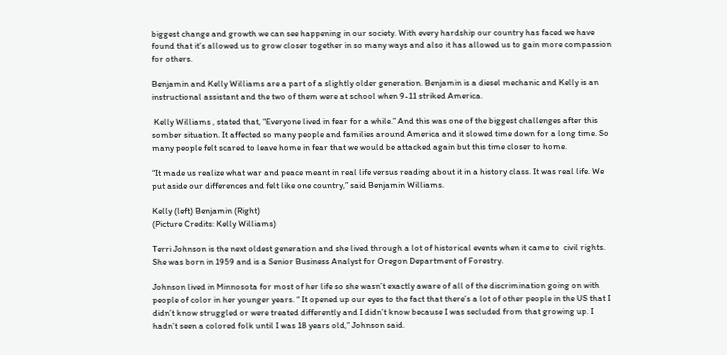biggest change and growth we can see happening in our society. With every hardship our country has faced we have found that it’s allowed us to grow closer together in so many ways and also it has allowed us to gain more compassion for others.

Benjamin and Kelly Williams are a part of a slightly older generation. Benjamin is a diesel mechanic and Kelly is an instructional assistant and the two of them were at school when 9-11 striked America.

 Kelly Williams , stated that, “Everyone lived in fear for a while.” And this was one of the biggest challenges after this somber situation. It affected so many people and families around America and it slowed time down for a long time. So many people felt scared to leave home in fear that we would be attacked again but this time closer to home.

“It made us realize what war and peace meant in real life versus reading about it in a history class. It was real life. We put aside our differences and felt like one country,” said Benjamin Williams.

Kelly (left) Benjamin (Right)
(Picture Credits: Kelly Williams)

Terri Johnson is the next oldest generation and she lived through a lot of historical events when it came to  civil rights. She was born in 1959 and is a Senior Business Analyst for Oregon Department of Forestry.

Johnson lived in Minnosota for most of her life so she wasn’t exactly aware of all of the discrimination going on with people of color in her younger years. “ It opened up our eyes to the fact that there’s a lot of other people in the US that I didn’t know struggled or were treated differently and I didn’t know because I was secluded from that growing up. I hadn’t seen a colored folk until I was 18 years old,” Johnson said.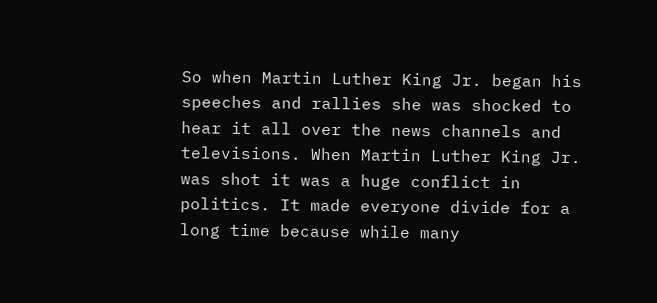So when Martin Luther King Jr. began his speeches and rallies she was shocked to hear it all over the news channels and televisions. When Martin Luther King Jr. was shot it was a huge conflict in politics. It made everyone divide for a long time because while many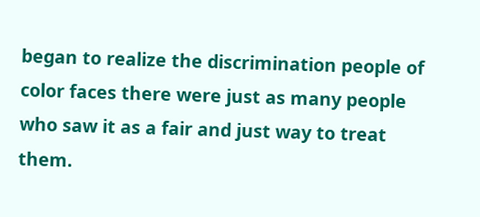began to realize the discrimination people of color faces there were just as many people who saw it as a fair and just way to treat them.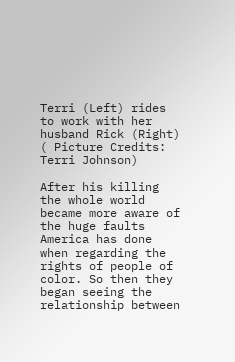Terri (Left) rides to work with her husband Rick (Right)
( Picture Credits: Terri Johnson)

After his killing the whole world became more aware of the huge faults America has done when regarding the rights of people of color. So then they began seeing the relationship between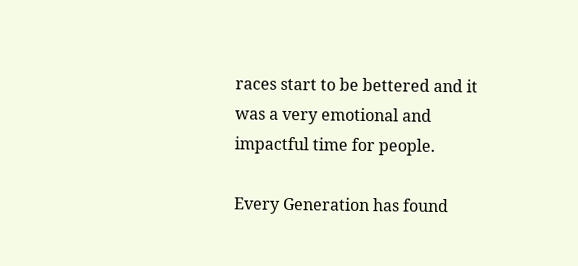races start to be bettered and it was a very emotional and impactful time for people.

Every Generation has found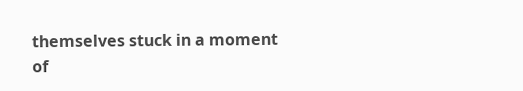themselves stuck in a moment of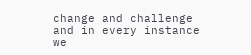change and challenge and in every instance we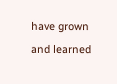have grown and learned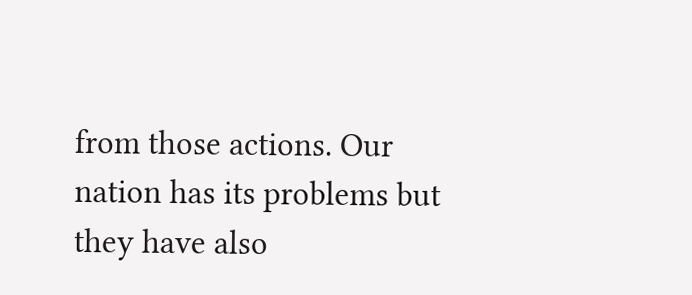from those actions. Our nation has its problems but they have also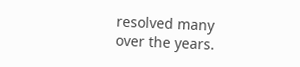resolved many over the years.